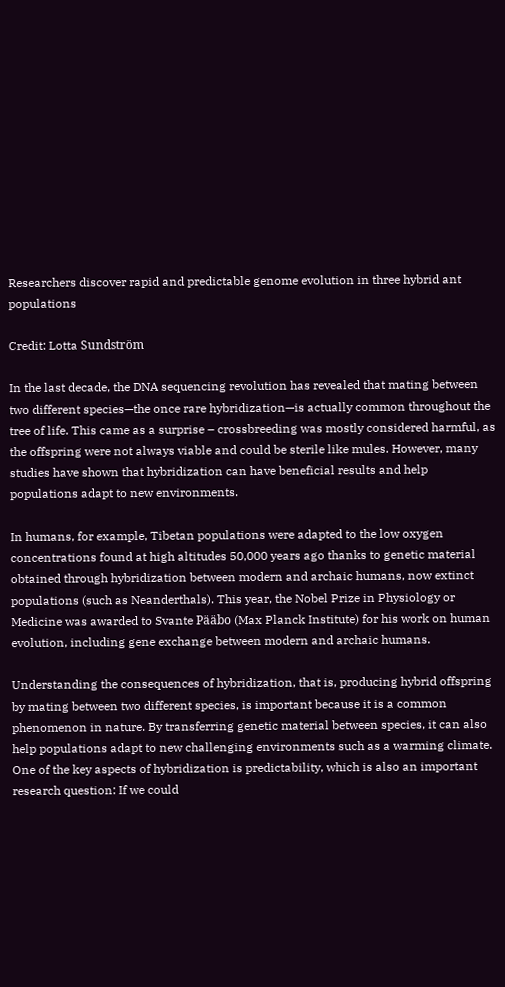Researchers discover rapid and predictable genome evolution in three hybrid ant populations

Credit: Lotta Sundström

In the last decade, the DNA sequencing revolution has revealed that mating between two different species—the once rare hybridization—is actually common throughout the tree of life. This came as a surprise – crossbreeding was mostly considered harmful, as the offspring were not always viable and could be sterile like mules. However, many studies have shown that hybridization can have beneficial results and help populations adapt to new environments.

In humans, for example, Tibetan populations were adapted to the low oxygen concentrations found at high altitudes 50,000 years ago thanks to genetic material obtained through hybridization between modern and archaic humans, now extinct populations (such as Neanderthals). This year, the Nobel Prize in Physiology or Medicine was awarded to Svante Pääbo (Max Planck Institute) for his work on human evolution, including gene exchange between modern and archaic humans.

Understanding the consequences of hybridization, that is, producing hybrid offspring by mating between two different species, is important because it is a common phenomenon in nature. By transferring genetic material between species, it can also help populations adapt to new challenging environments such as a warming climate. One of the key aspects of hybridization is predictability, which is also an important research question: If we could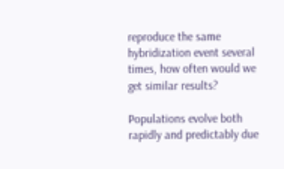reproduce the same hybridization event several times, how often would we get similar results?

Populations evolve both rapidly and predictably due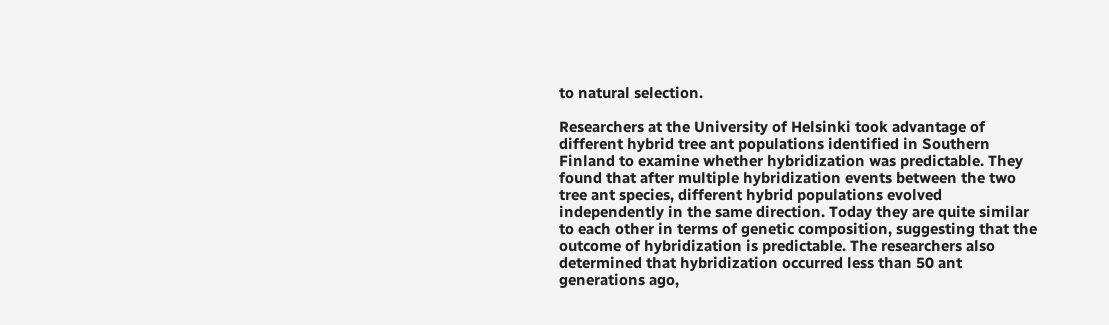to natural selection.

Researchers at the University of Helsinki took advantage of different hybrid tree ant populations identified in Southern Finland to examine whether hybridization was predictable. They found that after multiple hybridization events between the two tree ant species, different hybrid populations evolved independently in the same direction. Today they are quite similar to each other in terms of genetic composition, suggesting that the outcome of hybridization is predictable. The researchers also determined that hybridization occurred less than 50 ant generations ago,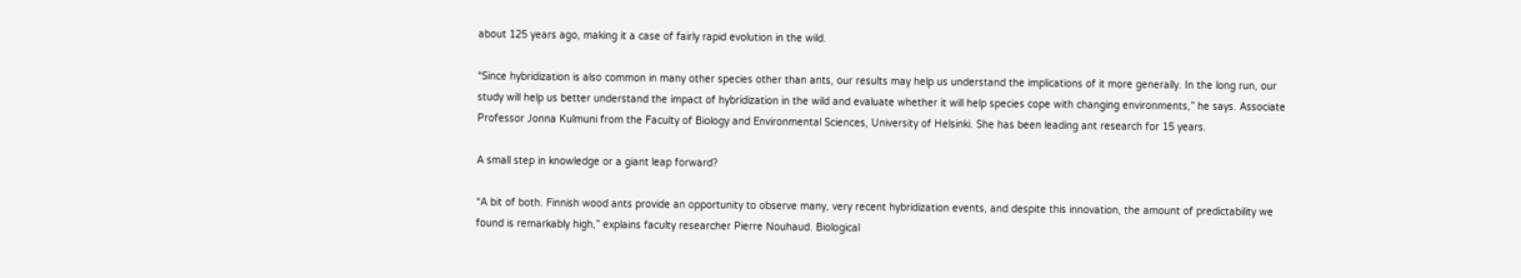about 125 years ago, making it a case of fairly rapid evolution in the wild.

“Since hybridization is also common in many other species other than ants, our results may help us understand the implications of it more generally. In the long run, our study will help us better understand the impact of hybridization in the wild and evaluate whether it will help species cope with changing environments,” he says. Associate Professor Jonna Kulmuni from the Faculty of Biology and Environmental Sciences, University of Helsinki. She has been leading ant research for 15 years.

A small step in knowledge or a giant leap forward?

“A bit of both. Finnish wood ants provide an opportunity to observe many, very recent hybridization events, and despite this innovation, the amount of predictability we found is remarkably high,” explains faculty researcher Pierre Nouhaud. Biological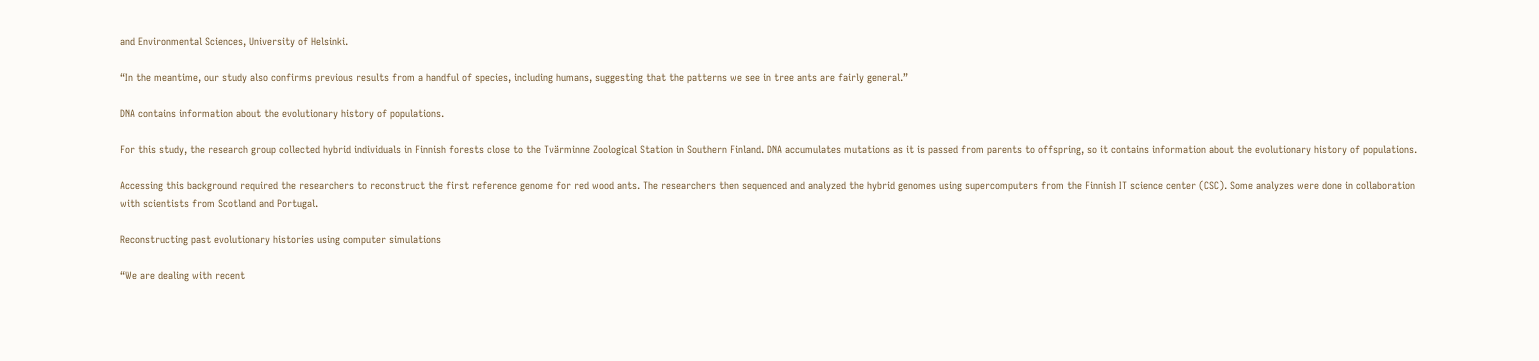and Environmental Sciences, University of Helsinki.

“In the meantime, our study also confirms previous results from a handful of species, including humans, suggesting that the patterns we see in tree ants are fairly general.”

DNA contains information about the evolutionary history of populations.

For this study, the research group collected hybrid individuals in Finnish forests close to the Tvärminne Zoological Station in Southern Finland. DNA accumulates mutations as it is passed from parents to offspring, so it contains information about the evolutionary history of populations.

Accessing this background required the researchers to reconstruct the first reference genome for red wood ants. The researchers then sequenced and analyzed the hybrid genomes using supercomputers from the Finnish IT science center (CSC). Some analyzes were done in collaboration with scientists from Scotland and Portugal.

Reconstructing past evolutionary histories using computer simulations

“We are dealing with recent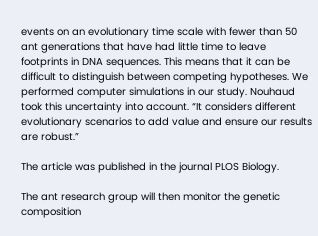events on an evolutionary time scale with fewer than 50 ant generations that have had little time to leave footprints in DNA sequences. This means that it can be difficult to distinguish between competing hypotheses. We performed computer simulations in our study. Nouhaud took this uncertainty into account. “It considers different evolutionary scenarios to add value and ensure our results are robust.”

The article was published in the journal PLOS Biology.

The ant research group will then monitor the genetic composition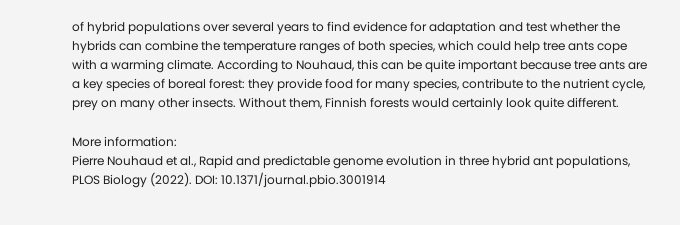of hybrid populations over several years to find evidence for adaptation and test whether the hybrids can combine the temperature ranges of both species, which could help tree ants cope with a warming climate. According to Nouhaud, this can be quite important because tree ants are a key species of boreal forest: they provide food for many species, contribute to the nutrient cycle, prey on many other insects. Without them, Finnish forests would certainly look quite different.

More information:
Pierre Nouhaud et al., Rapid and predictable genome evolution in three hybrid ant populations, PLOS Biology (2022). DOI: 10.1371/journal.pbio.3001914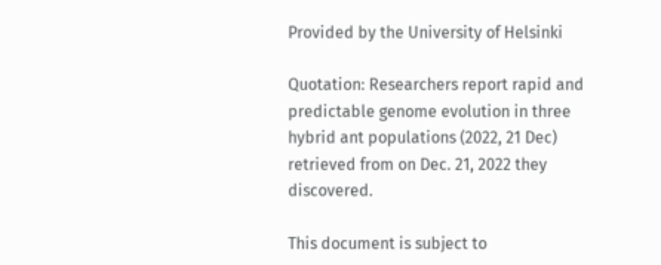Provided by the University of Helsinki

Quotation: Researchers report rapid and predictable genome evolution in three hybrid ant populations (2022, 21 Dec) retrieved from on Dec. 21, 2022 they discovered.

This document is subject to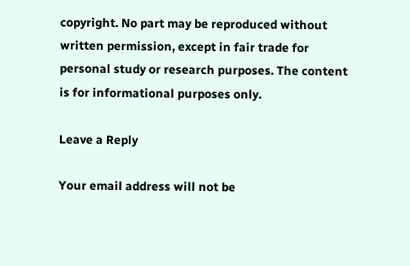copyright. No part may be reproduced without written permission, except in fair trade for personal study or research purposes. The content is for informational purposes only.

Leave a Reply

Your email address will not be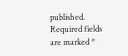published. Required fields are marked *